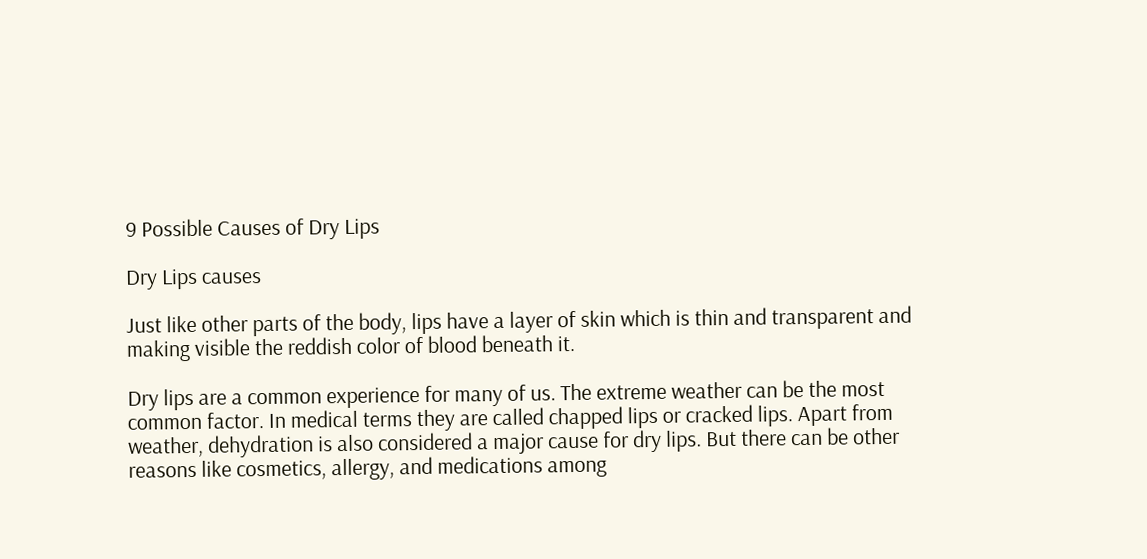9 Possible Causes of Dry Lips

Dry Lips causes

Just like other parts of the body, lips have a layer of skin which is thin and transparent and making visible the reddish color of blood beneath it.

Dry lips are a common experience for many of us. The extreme weather can be the most common factor. In medical terms they are called chapped lips or cracked lips. Apart from weather, dehydration is also considered a major cause for dry lips. But there can be other reasons like cosmetics, allergy, and medications among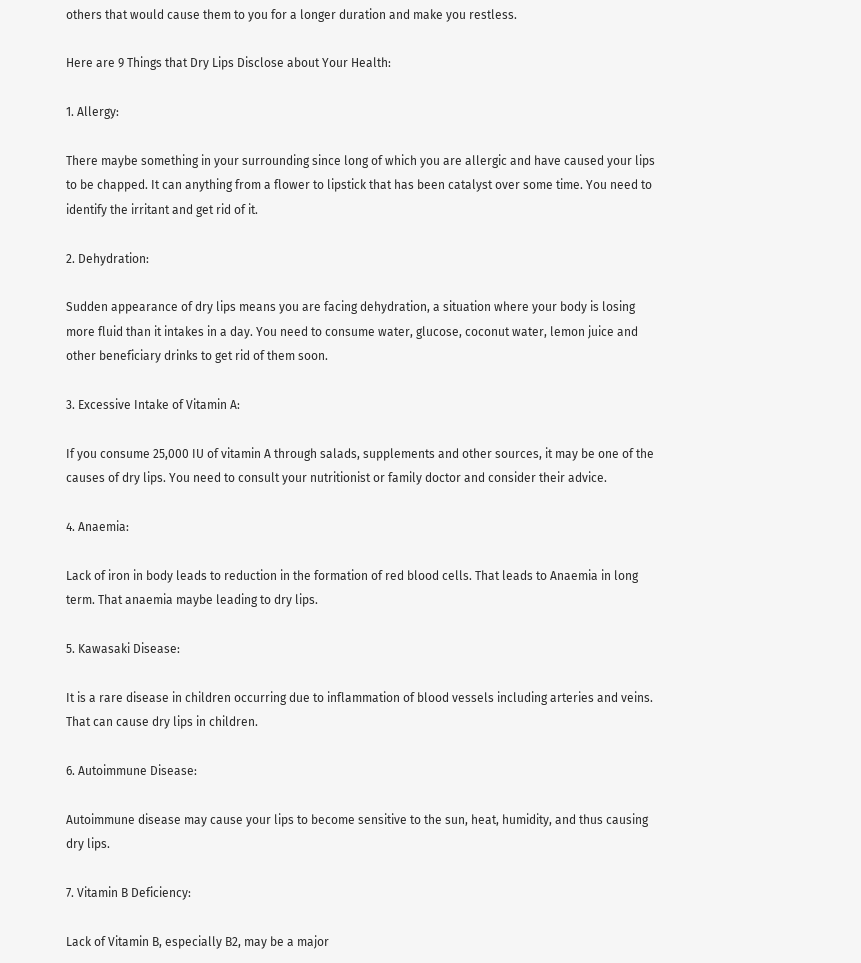others that would cause them to you for a longer duration and make you restless.

Here are 9 Things that Dry Lips Disclose about Your Health:

1. Allergy:

There maybe something in your surrounding since long of which you are allergic and have caused your lips to be chapped. It can anything from a flower to lipstick that has been catalyst over some time. You need to identify the irritant and get rid of it.

2. Dehydration:

Sudden appearance of dry lips means you are facing dehydration, a situation where your body is losing more fluid than it intakes in a day. You need to consume water, glucose, coconut water, lemon juice and other beneficiary drinks to get rid of them soon.

3. Excessive Intake of Vitamin A:

If you consume 25,000 IU of vitamin A through salads, supplements and other sources, it may be one of the causes of dry lips. You need to consult your nutritionist or family doctor and consider their advice.

4. Anaemia:

Lack of iron in body leads to reduction in the formation of red blood cells. That leads to Anaemia in long term. That anaemia maybe leading to dry lips.

5. Kawasaki Disease:

It is a rare disease in children occurring due to inflammation of blood vessels including arteries and veins. That can cause dry lips in children.

6. Autoimmune Disease:

Autoimmune disease may cause your lips to become sensitive to the sun, heat, humidity, and thus causing dry lips.

7. Vitamin B Deficiency:

Lack of Vitamin B, especially B2, may be a major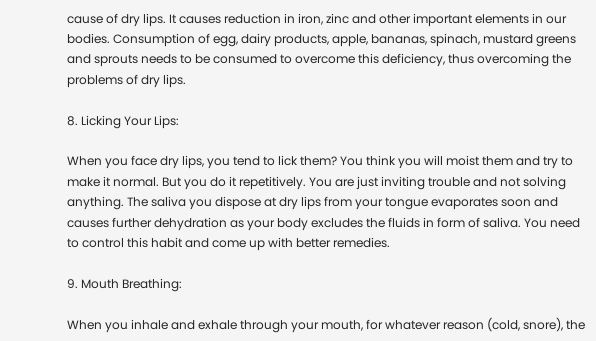cause of dry lips. It causes reduction in iron, zinc and other important elements in our bodies. Consumption of egg, dairy products, apple, bananas, spinach, mustard greens and sprouts needs to be consumed to overcome this deficiency, thus overcoming the problems of dry lips.

8. Licking Your Lips:

When you face dry lips, you tend to lick them? You think you will moist them and try to make it normal. But you do it repetitively. You are just inviting trouble and not solving anything. The saliva you dispose at dry lips from your tongue evaporates soon and causes further dehydration as your body excludes the fluids in form of saliva. You need to control this habit and come up with better remedies.

9. Mouth Breathing:

When you inhale and exhale through your mouth, for whatever reason (cold, snore), the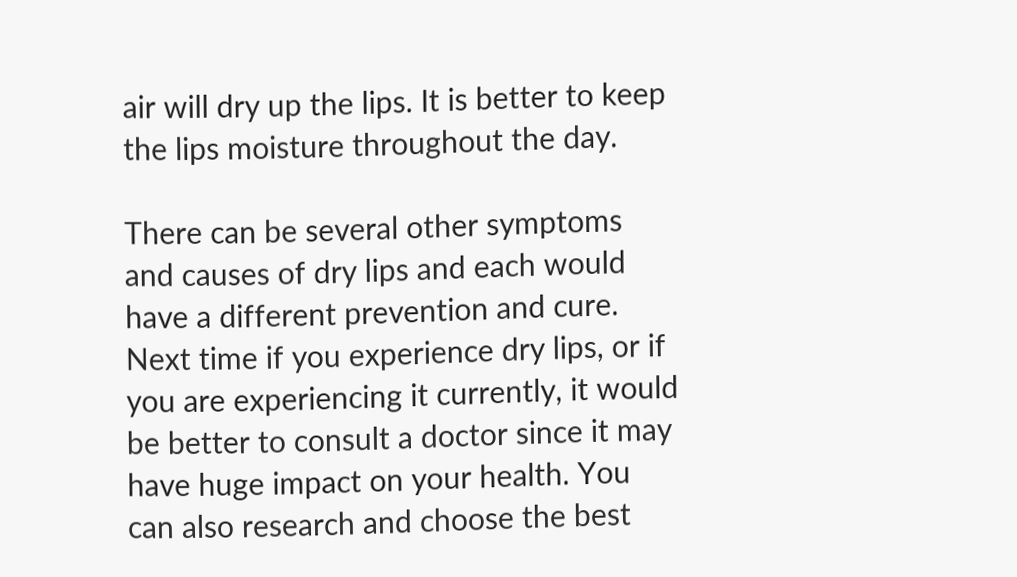air will dry up the lips. It is better to keep the lips moisture throughout the day.

There can be several other symptoms and causes of dry lips and each would have a different prevention and cure. Next time if you experience dry lips, or if you are experiencing it currently, it would be better to consult a doctor since it may have huge impact on your health. You can also research and choose the best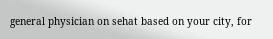general physician on sehat based on your city, for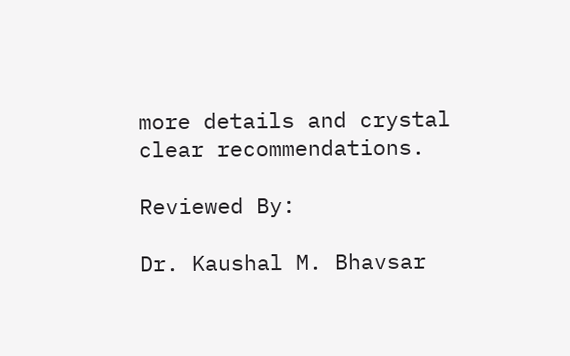more details and crystal clear recommendations.

Reviewed By:

Dr. Kaushal M. Bhavsar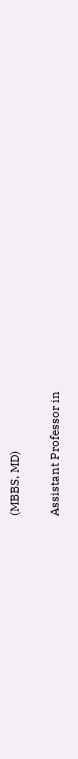(MBBS, MD)

Assistant Professor in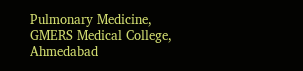Pulmonary Medicine, GMERS Medical College, Ahmedabad